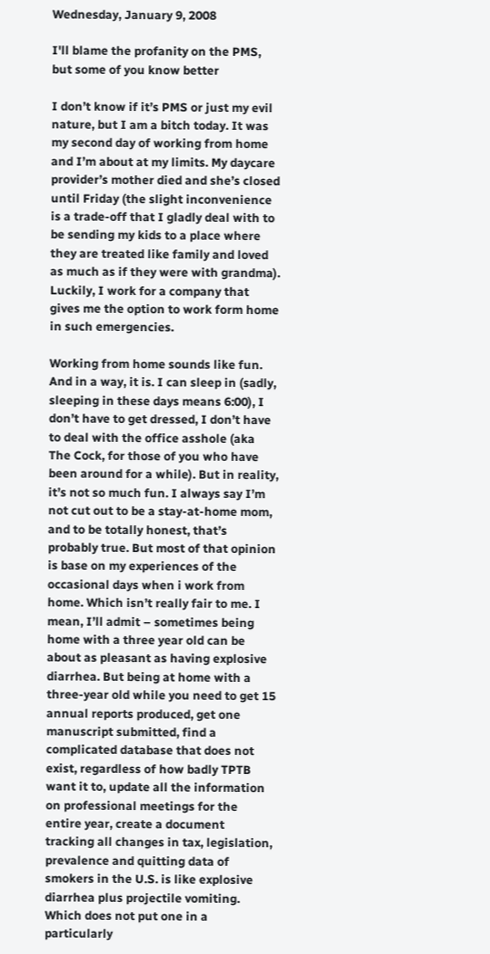Wednesday, January 9, 2008

I'll blame the profanity on the PMS, but some of you know better

I don’t know if it’s PMS or just my evil nature, but I am a bitch today. It was my second day of working from home and I’m about at my limits. My daycare provider’s mother died and she’s closed until Friday (the slight inconvenience is a trade-off that I gladly deal with to be sending my kids to a place where they are treated like family and loved as much as if they were with grandma). Luckily, I work for a company that gives me the option to work form home in such emergencies.

Working from home sounds like fun. And in a way, it is. I can sleep in (sadly, sleeping in these days means 6:00), I don’t have to get dressed, I don’t have to deal with the office asshole (aka The Cock, for those of you who have been around for a while). But in reality, it’s not so much fun. I always say I’m not cut out to be a stay-at-home mom, and to be totally honest, that’s probably true. But most of that opinion is base on my experiences of the occasional days when i work from home. Which isn’t really fair to me. I mean, I’ll admit – sometimes being home with a three year old can be about as pleasant as having explosive diarrhea. But being at home with a three-year old while you need to get 15 annual reports produced, get one manuscript submitted, find a complicated database that does not exist, regardless of how badly TPTB want it to, update all the information on professional meetings for the entire year, create a document tracking all changes in tax, legislation, prevalence and quitting data of smokers in the U.S. is like explosive diarrhea plus projectile vomiting. Which does not put one in a particularly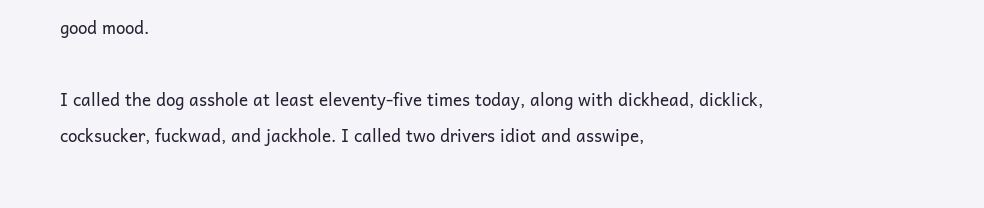good mood.

I called the dog asshole at least eleventy-five times today, along with dickhead, dicklick, cocksucker, fuckwad, and jackhole. I called two drivers idiot and asswipe,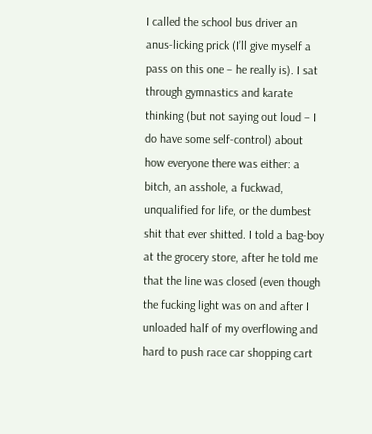I called the school bus driver an anus-licking prick (I’ll give myself a pass on this one – he really is). I sat through gymnastics and karate thinking (but not saying out loud – I do have some self-control) about how everyone there was either: a bitch, an asshole, a fuckwad, unqualified for life, or the dumbest shit that ever shitted. I told a bag-boy at the grocery store, after he told me that the line was closed (even though the fucking light was on and after I unloaded half of my overflowing and hard to push race car shopping cart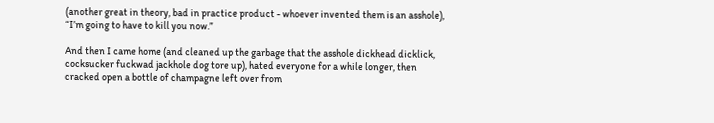(another great in theory, bad in practice product - whoever invented them is an asshole), “I’m going to have to kill you now.”

And then I came home (and cleaned up the garbage that the asshole dickhead dicklick, cocksucker fuckwad jackhole dog tore up), hated everyone for a while longer, then cracked open a bottle of champagne left over from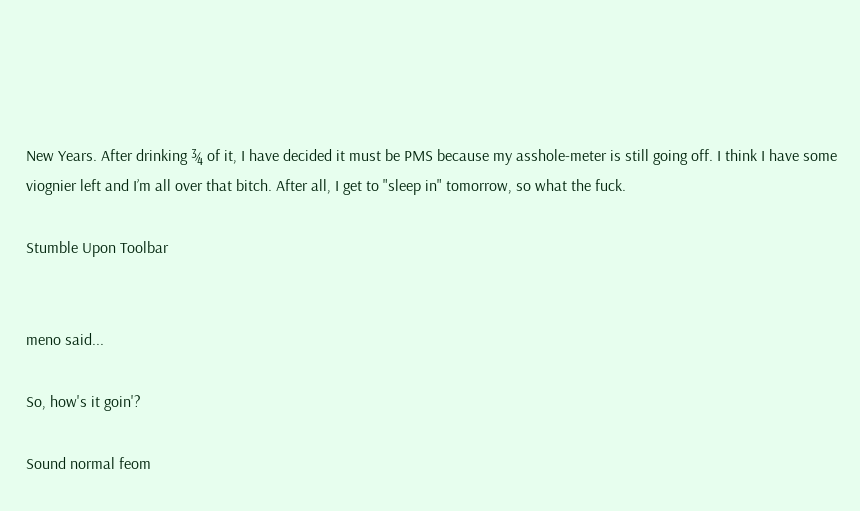New Years. After drinking ¾ of it, I have decided it must be PMS because my asshole-meter is still going off. I think I have some viognier left and I’m all over that bitch. After all, I get to "sleep in" tomorrow, so what the fuck.

Stumble Upon Toolbar


meno said...

So, how's it goin'?

Sound normal feom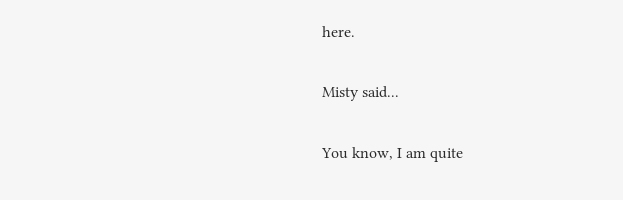here.

Misty said...

You know, I am quite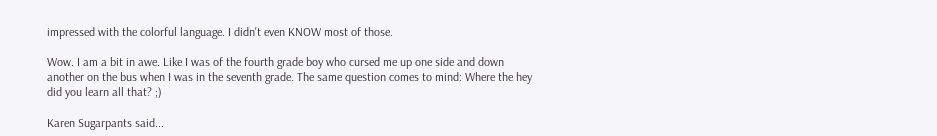impressed with the colorful language. I didn't even KNOW most of those.

Wow. I am a bit in awe. Like I was of the fourth grade boy who cursed me up one side and down another on the bus when I was in the seventh grade. The same question comes to mind: Where the hey did you learn all that? ;)

Karen Sugarpants said...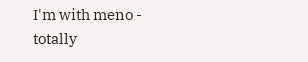I'm with meno - totally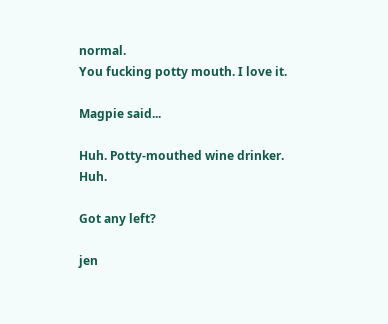normal.
You fucking potty mouth. I love it.

Magpie said...

Huh. Potty-mouthed wine drinker. Huh.

Got any left?

jen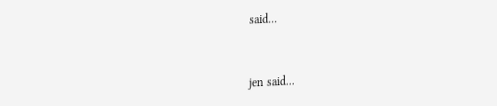said...


jen said...